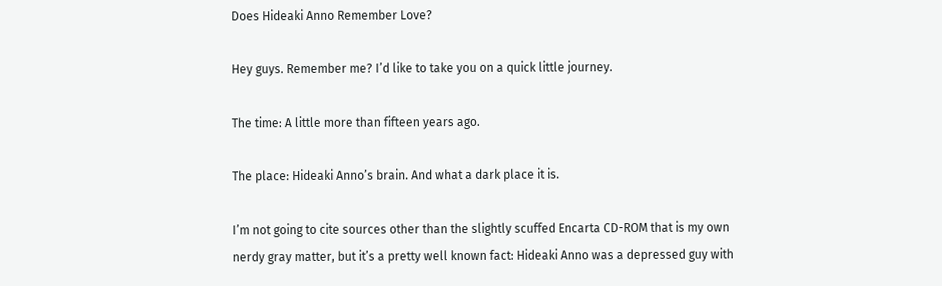Does Hideaki Anno Remember Love?

Hey guys. Remember me? I’d like to take you on a quick little journey.

The time: A little more than fifteen years ago.

The place: Hideaki Anno’s brain. And what a dark place it is.

I’m not going to cite sources other than the slightly scuffed Encarta CD-ROM that is my own nerdy gray matter, but it’s a pretty well known fact: Hideaki Anno was a depressed guy with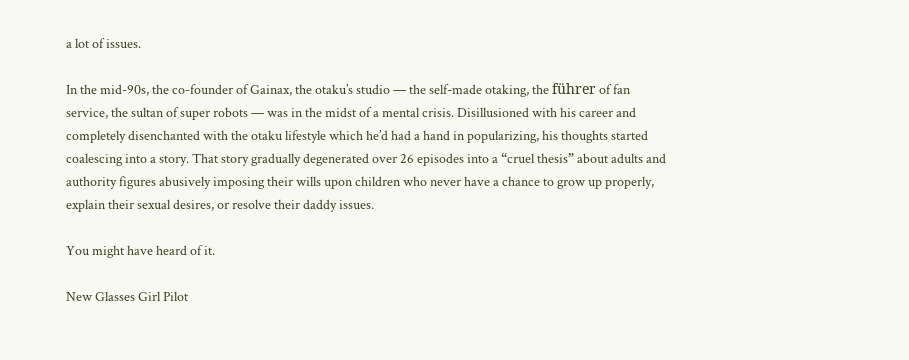a lot of issues.

In the mid-90s, the co-founder of Gainax, the otaku’s studio — the self-made otaking, the führer of fan service, the sultan of super robots — was in the midst of a mental crisis. Disillusioned with his career and completely disenchanted with the otaku lifestyle which he’d had a hand in popularizing, his thoughts started coalescing into a story. That story gradually degenerated over 26 episodes into a “cruel thesis” about adults and authority figures abusively imposing their wills upon children who never have a chance to grow up properly, explain their sexual desires, or resolve their daddy issues.

You might have heard of it.

New Glasses Girl Pilot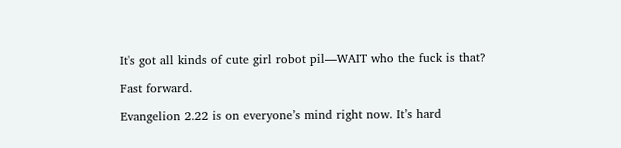It's got all kinds of cute girl robot pil—WAIT who the fuck is that?

Fast forward.

Evangelion 2.22 is on everyone’s mind right now. It’s hard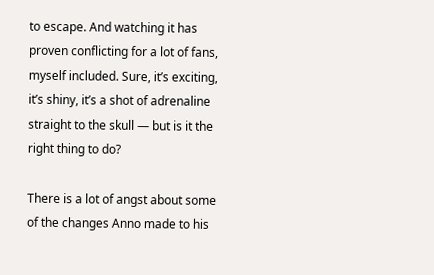to escape. And watching it has proven conflicting for a lot of fans, myself included. Sure, it’s exciting, it’s shiny, it’s a shot of adrenaline straight to the skull — but is it the right thing to do?

There is a lot of angst about some of the changes Anno made to his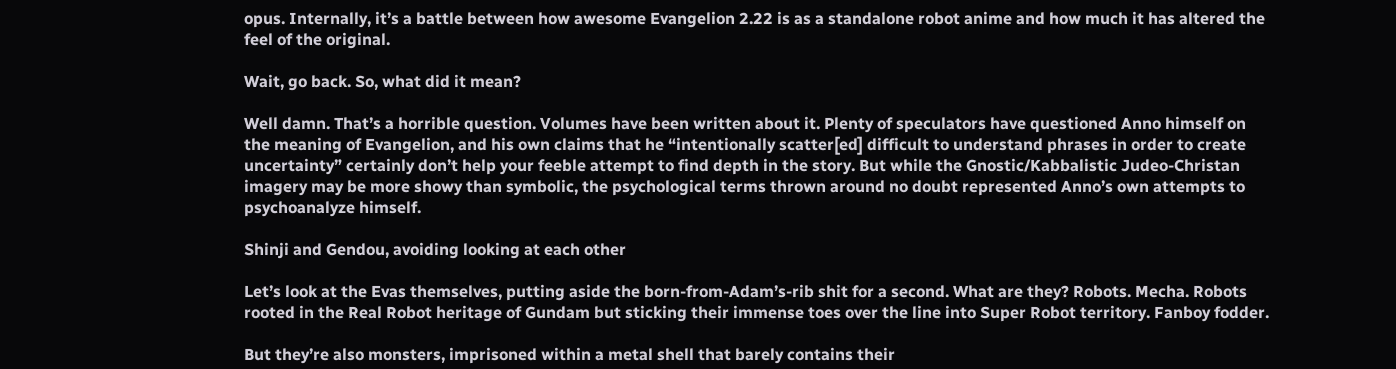opus. Internally, it’s a battle between how awesome Evangelion 2.22 is as a standalone robot anime and how much it has altered the feel of the original.

Wait, go back. So, what did it mean?

Well damn. That’s a horrible question. Volumes have been written about it. Plenty of speculators have questioned Anno himself on the meaning of Evangelion, and his own claims that he “intentionally scatter[ed] difficult to understand phrases in order to create uncertainty” certainly don’t help your feeble attempt to find depth in the story. But while the Gnostic/Kabbalistic Judeo-Christan imagery may be more showy than symbolic, the psychological terms thrown around no doubt represented Anno’s own attempts to psychoanalyze himself.

Shinji and Gendou, avoiding looking at each other

Let’s look at the Evas themselves, putting aside the born-from-Adam’s-rib shit for a second. What are they? Robots. Mecha. Robots rooted in the Real Robot heritage of Gundam but sticking their immense toes over the line into Super Robot territory. Fanboy fodder.

But they’re also monsters, imprisoned within a metal shell that barely contains their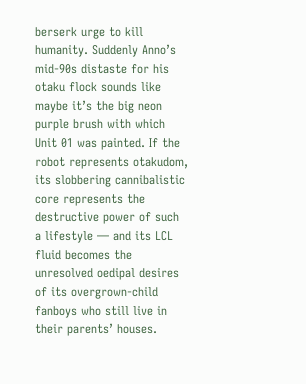berserk urge to kill humanity. Suddenly Anno’s mid-90s distaste for his otaku flock sounds like maybe it’s the big neon purple brush with which Unit 01 was painted. If the robot represents otakudom, its slobbering cannibalistic core represents the destructive power of such a lifestyle — and its LCL fluid becomes the unresolved oedipal desires of its overgrown-child fanboys who still live in their parents’ houses.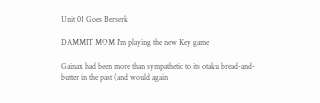Unit 01 Goes Berserk

DAMMIT MOM I'm playing the new Key game

Gainax had been more than sympathetic to its otaku bread-and-butter in the past (and would again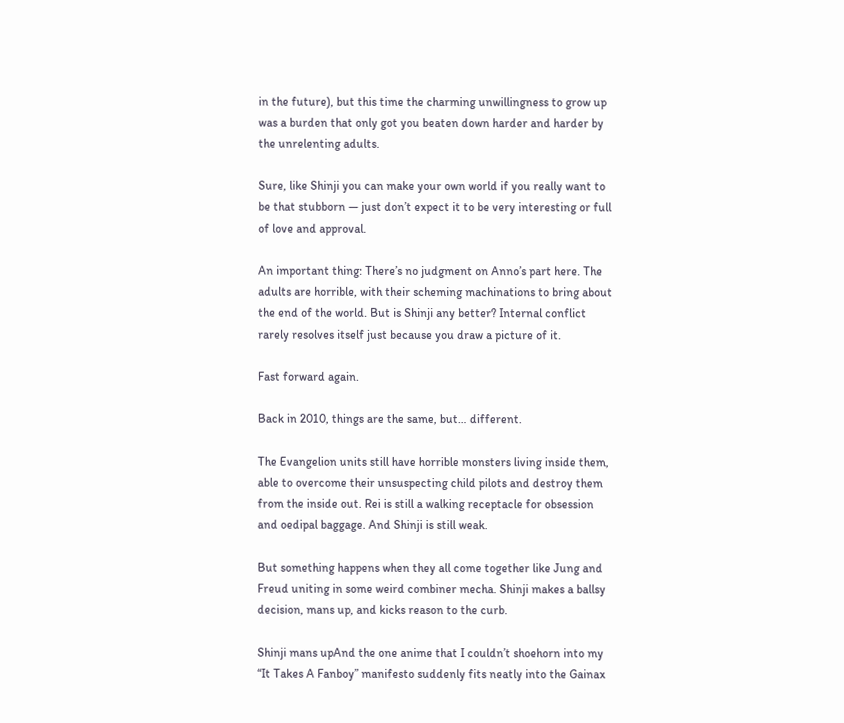in the future), but this time the charming unwillingness to grow up was a burden that only got you beaten down harder and harder by the unrelenting adults.

Sure, like Shinji you can make your own world if you really want to be that stubborn — just don’t expect it to be very interesting or full of love and approval.

An important thing: There’s no judgment on Anno’s part here. The adults are horrible, with their scheming machinations to bring about the end of the world. But is Shinji any better? Internal conflict rarely resolves itself just because you draw a picture of it.

Fast forward again.

Back in 2010, things are the same, but… different.

The Evangelion units still have horrible monsters living inside them, able to overcome their unsuspecting child pilots and destroy them from the inside out. Rei is still a walking receptacle for obsession and oedipal baggage. And Shinji is still weak.

But something happens when they all come together like Jung and Freud uniting in some weird combiner mecha. Shinji makes a ballsy decision, mans up, and kicks reason to the curb.

Shinji mans upAnd the one anime that I couldn’t shoehorn into my “It Takes A Fanboy” manifesto suddenly fits neatly into the Gainax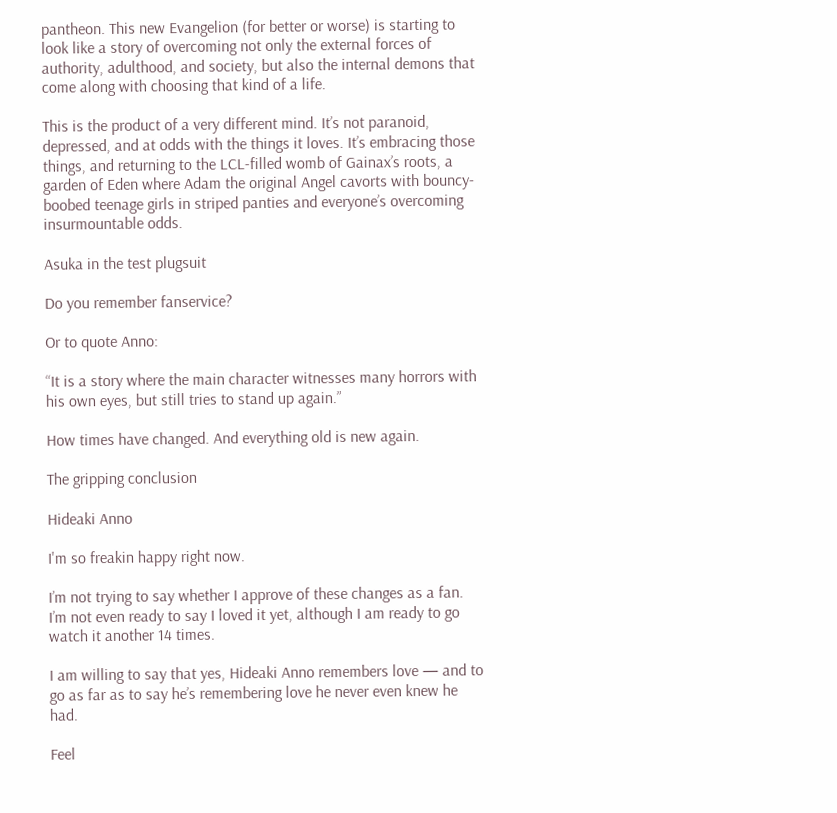pantheon. This new Evangelion (for better or worse) is starting to look like a story of overcoming not only the external forces of authority, adulthood, and society, but also the internal demons that come along with choosing that kind of a life.

This is the product of a very different mind. It’s not paranoid, depressed, and at odds with the things it loves. It’s embracing those things, and returning to the LCL-filled womb of Gainax’s roots, a garden of Eden where Adam the original Angel cavorts with bouncy-boobed teenage girls in striped panties and everyone’s overcoming insurmountable odds.

Asuka in the test plugsuit

Do you remember fanservice?

Or to quote Anno:

“It is a story where the main character witnesses many horrors with his own eyes, but still tries to stand up again.”

How times have changed. And everything old is new again.

The gripping conclusion

Hideaki Anno

I'm so freakin happy right now.

I’m not trying to say whether I approve of these changes as a fan. I’m not even ready to say I loved it yet, although I am ready to go watch it another 14 times.

I am willing to say that yes, Hideaki Anno remembers love — and to go as far as to say he’s remembering love he never even knew he had.

Feel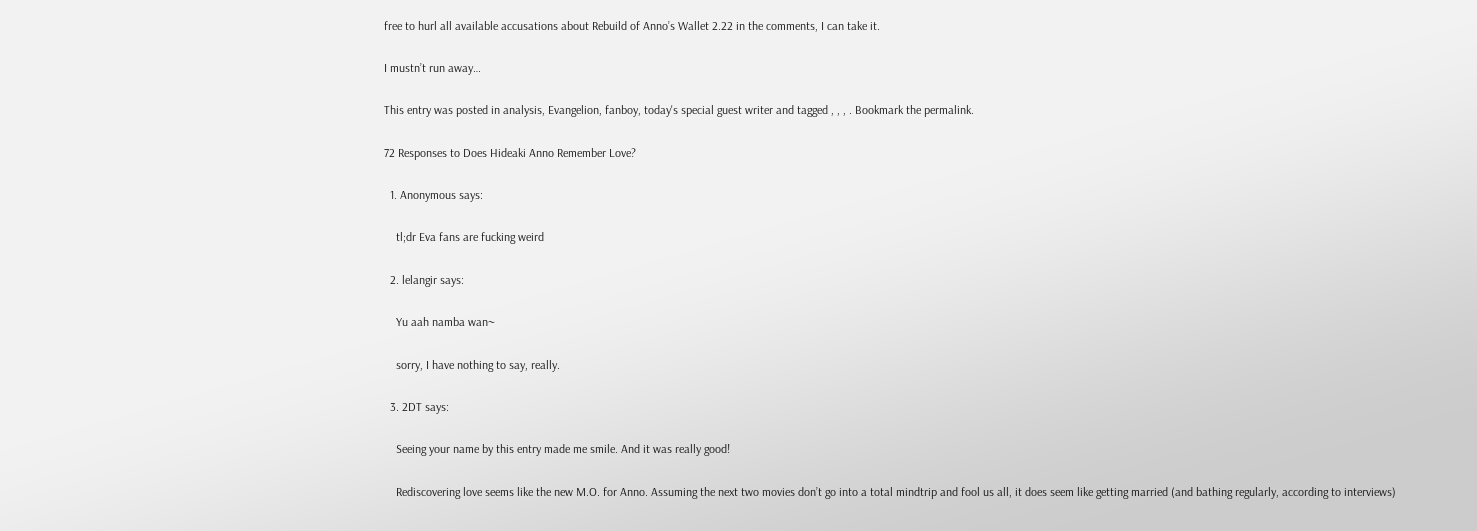free to hurl all available accusations about Rebuild of Anno’s Wallet 2.22 in the comments, I can take it.

I mustn’t run away…

This entry was posted in analysis, Evangelion, fanboy, today's special guest writer and tagged , , , . Bookmark the permalink.

72 Responses to Does Hideaki Anno Remember Love?

  1. Anonymous says:

    tl;dr Eva fans are fucking weird

  2. lelangir says:

    Yu aah namba wan~

    sorry, I have nothing to say, really.

  3. 2DT says:

    Seeing your name by this entry made me smile. And it was really good!

    Rediscovering love seems like the new M.O. for Anno. Assuming the next two movies don’t go into a total mindtrip and fool us all, it does seem like getting married (and bathing regularly, according to interviews)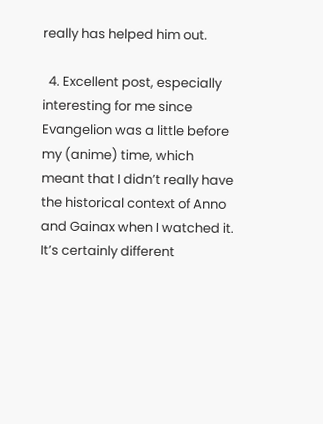really has helped him out.

  4. Excellent post, especially interesting for me since Evangelion was a little before my (anime) time, which meant that I didn’t really have the historical context of Anno and Gainax when I watched it. It’s certainly different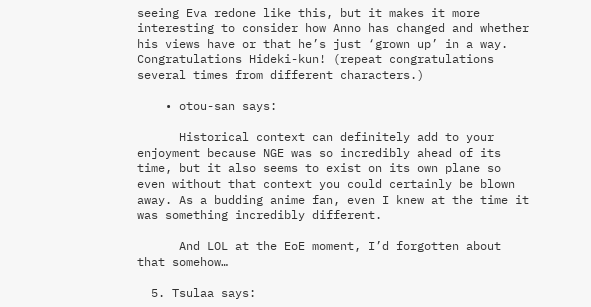seeing Eva redone like this, but it makes it more interesting to consider how Anno has changed and whether his views have or that he’s just ‘grown up’ in a way. Congratulations Hideki-kun! (repeat congratulations several times from different characters.)

    • otou-san says:

      Historical context can definitely add to your enjoyment because NGE was so incredibly ahead of its time, but it also seems to exist on its own plane so even without that context you could certainly be blown away. As a budding anime fan, even I knew at the time it was something incredibly different.

      And LOL at the EoE moment, I’d forgotten about that somehow…

  5. Tsulaa says: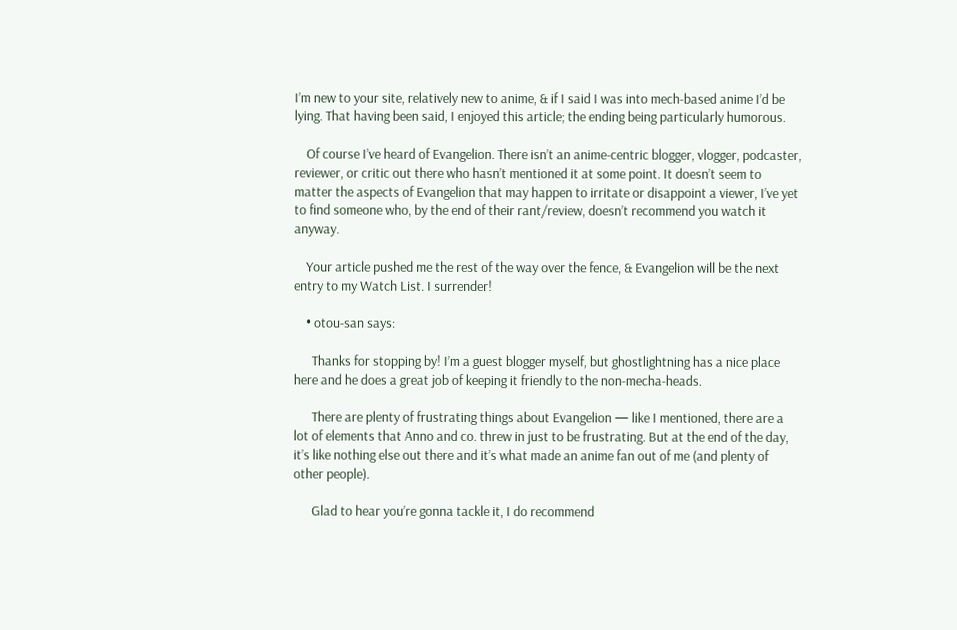I’m new to your site, relatively new to anime, & if I said I was into mech-based anime I’d be lying. That having been said, I enjoyed this article; the ending being particularly humorous.

    Of course I’ve heard of Evangelion. There isn’t an anime-centric blogger, vlogger, podcaster, reviewer, or critic out there who hasn’t mentioned it at some point. It doesn’t seem to matter the aspects of Evangelion that may happen to irritate or disappoint a viewer, I’ve yet to find someone who, by the end of their rant/review, doesn’t recommend you watch it anyway.

    Your article pushed me the rest of the way over the fence, & Evangelion will be the next entry to my Watch List. I surrender!

    • otou-san says:

      Thanks for stopping by! I’m a guest blogger myself, but ghostlightning has a nice place here and he does a great job of keeping it friendly to the non-mecha-heads.

      There are plenty of frustrating things about Evangelion — like I mentioned, there are a lot of elements that Anno and co. threw in just to be frustrating. But at the end of the day, it’s like nothing else out there and it’s what made an anime fan out of me (and plenty of other people).

      Glad to hear you’re gonna tackle it, I do recommend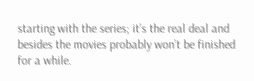starting with the series; it’s the real deal and besides the movies probably won’t be finished for a while.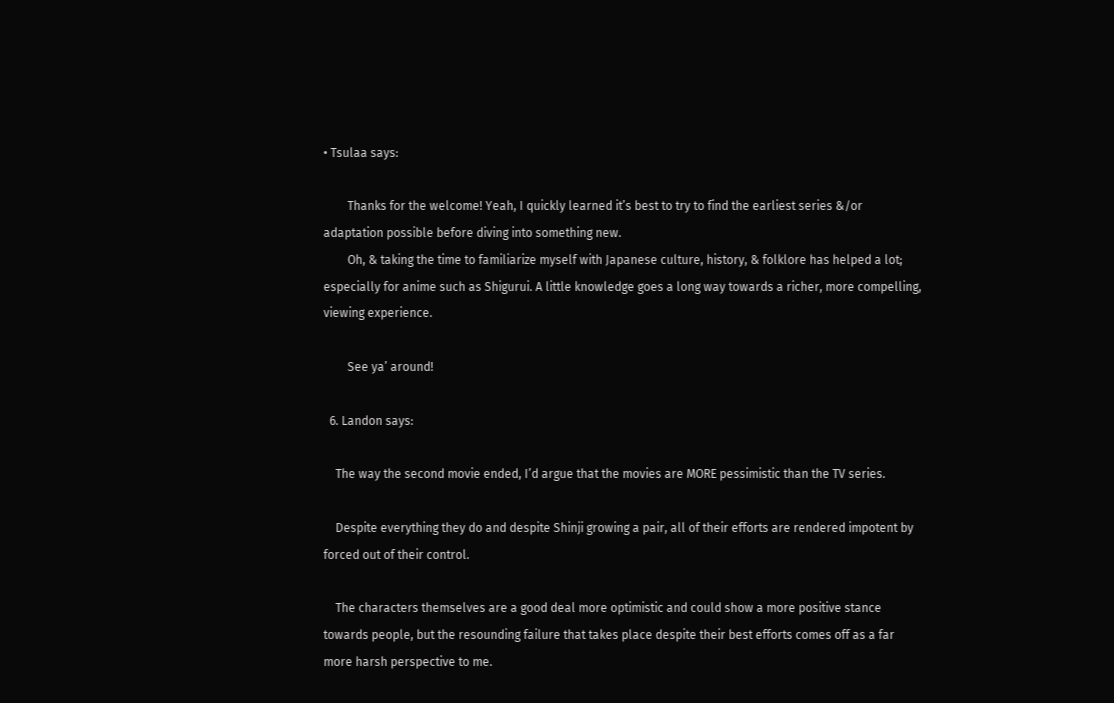• Tsulaa says:

        Thanks for the welcome! Yeah, I quickly learned it’s best to try to find the earliest series &/or adaptation possible before diving into something new.
        Oh, & taking the time to familiarize myself with Japanese culture, history, & folklore has helped a lot; especially for anime such as Shigurui. A little knowledge goes a long way towards a richer, more compelling, viewing experience.

        See ya’ around!

  6. Landon says:

    The way the second movie ended, I’d argue that the movies are MORE pessimistic than the TV series.

    Despite everything they do and despite Shinji growing a pair, all of their efforts are rendered impotent by forced out of their control.

    The characters themselves are a good deal more optimistic and could show a more positive stance towards people, but the resounding failure that takes place despite their best efforts comes off as a far more harsh perspective to me.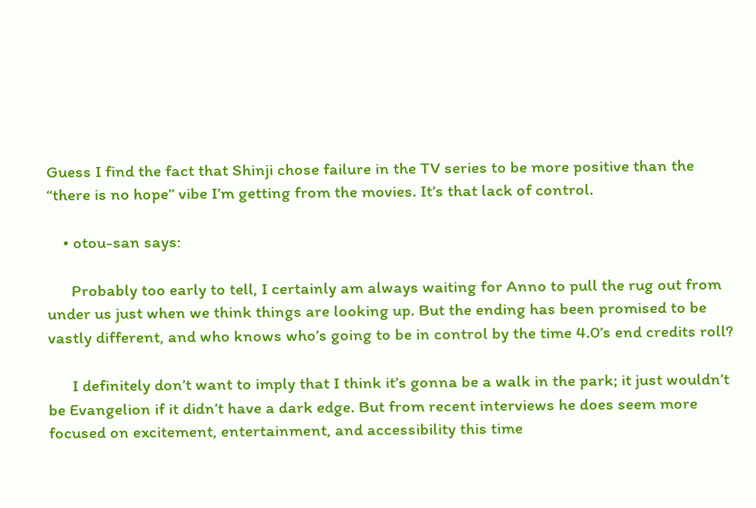Guess I find the fact that Shinji chose failure in the TV series to be more positive than the “there is no hope” vibe I’m getting from the movies. It’s that lack of control.

    • otou-san says:

      Probably too early to tell, I certainly am always waiting for Anno to pull the rug out from under us just when we think things are looking up. But the ending has been promised to be vastly different, and who knows who’s going to be in control by the time 4.0’s end credits roll?

      I definitely don’t want to imply that I think it’s gonna be a walk in the park; it just wouldn’t be Evangelion if it didn’t have a dark edge. But from recent interviews he does seem more focused on excitement, entertainment, and accessibility this time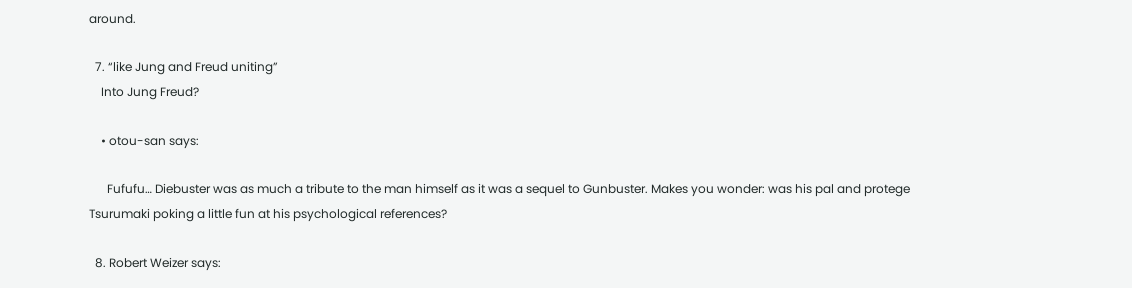around.

  7. “like Jung and Freud uniting”
    Into Jung Freud?

    • otou-san says:

      Fufufu… Diebuster was as much a tribute to the man himself as it was a sequel to Gunbuster. Makes you wonder: was his pal and protege Tsurumaki poking a little fun at his psychological references?

  8. Robert Weizer says: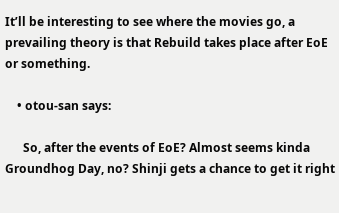It’ll be interesting to see where the movies go, a prevailing theory is that Rebuild takes place after EoE or something.

    • otou-san says:

      So, after the events of EoE? Almost seems kinda Groundhog Day, no? Shinji gets a chance to get it right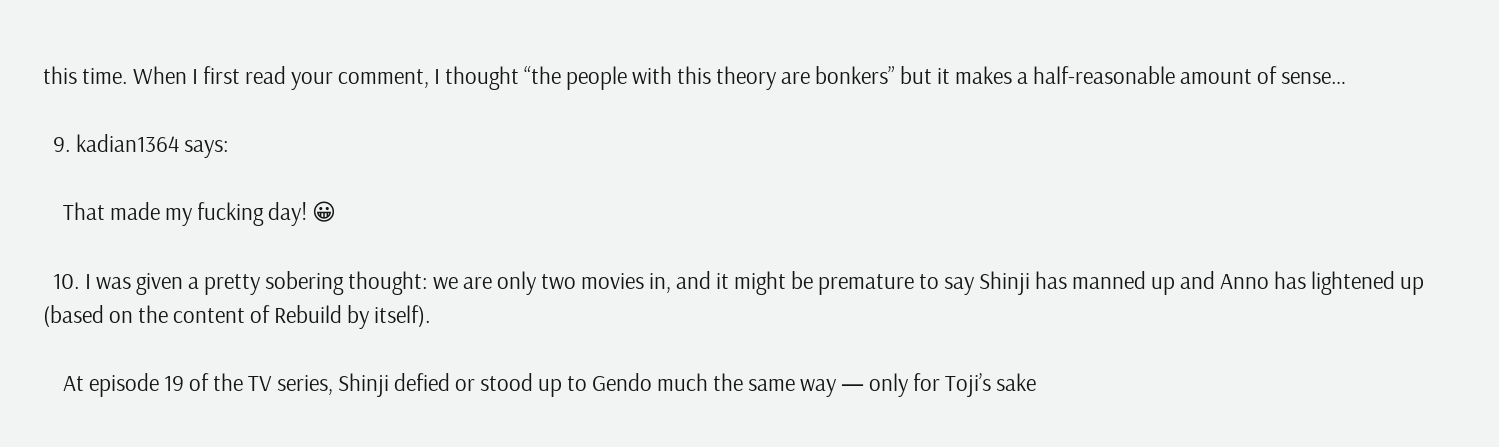this time. When I first read your comment, I thought “the people with this theory are bonkers” but it makes a half-reasonable amount of sense…

  9. kadian1364 says:

    That made my fucking day! 😀

  10. I was given a pretty sobering thought: we are only two movies in, and it might be premature to say Shinji has manned up and Anno has lightened up (based on the content of Rebuild by itself).

    At episode 19 of the TV series, Shinji defied or stood up to Gendo much the same way — only for Toji’s sake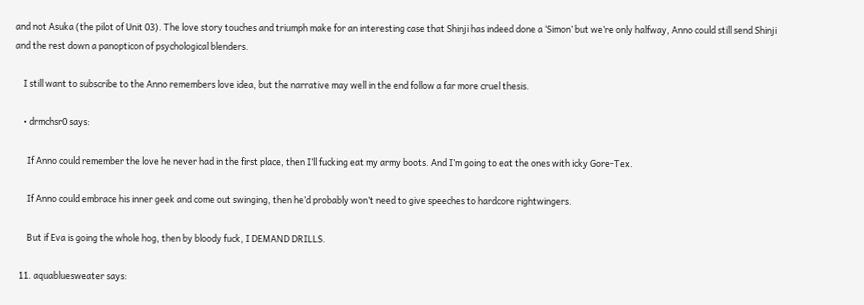and not Asuka (the pilot of Unit 03). The love story touches and triumph make for an interesting case that Shinji has indeed done a ‘Simon’ but we’re only halfway, Anno could still send Shinji and the rest down a panopticon of psychological blenders.

    I still want to subscribe to the Anno remembers love idea, but the narrative may well in the end follow a far more cruel thesis.

    • drmchsr0 says:

      If Anno could remember the love he never had in the first place, then I’ll fucking eat my army boots. And I’m going to eat the ones with icky Gore-Tex.

      If Anno could embrace his inner geek and come out swinging, then he’d probably won’t need to give speeches to hardcore rightwingers.

      But if Eva is going the whole hog, then by bloody fuck, I DEMAND DRILLS.

  11. aquabluesweater says: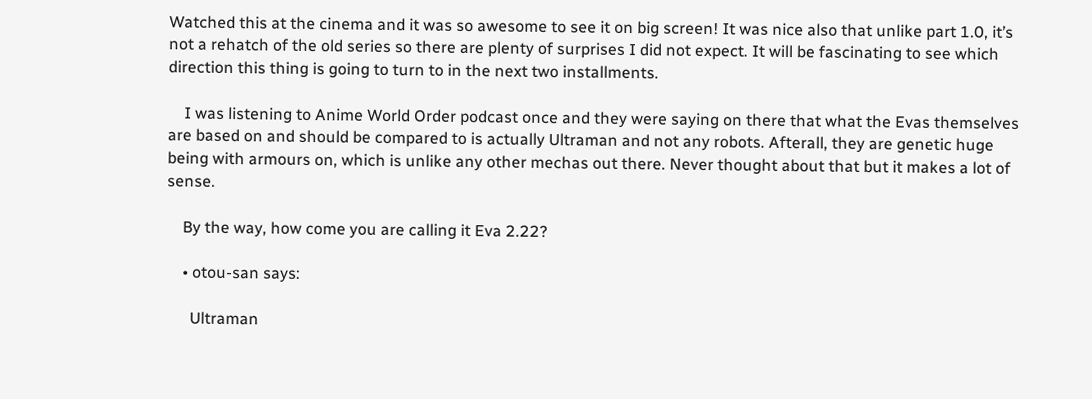Watched this at the cinema and it was so awesome to see it on big screen! It was nice also that unlike part 1.0, it’s not a rehatch of the old series so there are plenty of surprises I did not expect. It will be fascinating to see which direction this thing is going to turn to in the next two installments.

    I was listening to Anime World Order podcast once and they were saying on there that what the Evas themselves are based on and should be compared to is actually Ultraman and not any robots. Afterall, they are genetic huge being with armours on, which is unlike any other mechas out there. Never thought about that but it makes a lot of sense.

    By the way, how come you are calling it Eva 2.22?

    • otou-san says:

      Ultraman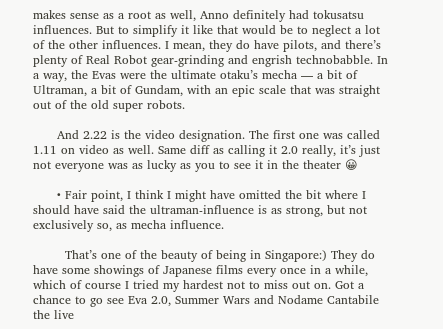makes sense as a root as well, Anno definitely had tokusatsu influences. But to simplify it like that would be to neglect a lot of the other influences. I mean, they do have pilots, and there’s plenty of Real Robot gear-grinding and engrish technobabble. In a way, the Evas were the ultimate otaku’s mecha — a bit of Ultraman, a bit of Gundam, with an epic scale that was straight out of the old super robots.

      And 2.22 is the video designation. The first one was called 1.11 on video as well. Same diff as calling it 2.0 really, it’s just not everyone was as lucky as you to see it in the theater 😀

      • Fair point, I think I might have omitted the bit where I should have said the ultraman-influence is as strong, but not exclusively so, as mecha influence.

        That’s one of the beauty of being in Singapore:) They do have some showings of Japanese films every once in a while, which of course I tried my hardest not to miss out on. Got a chance to go see Eva 2.0, Summer Wars and Nodame Cantabile the live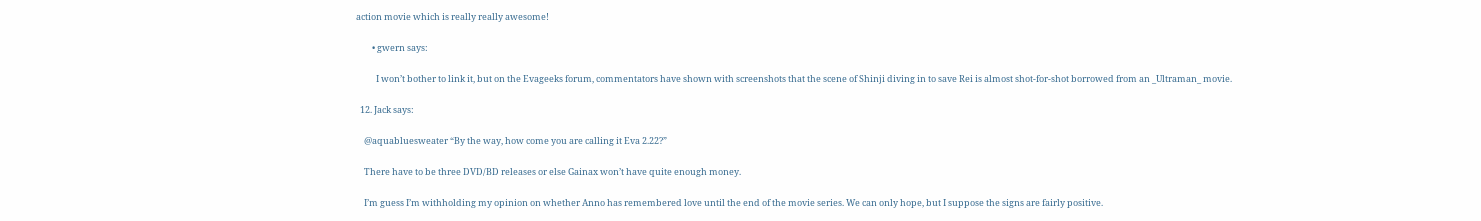action movie which is really really awesome!

        • gwern says:

          I won’t bother to link it, but on the Evageeks forum, commentators have shown with screenshots that the scene of Shinji diving in to save Rei is almost shot-for-shot borrowed from an _Ultraman_ movie.

  12. Jack says:

    @aquabluesweater “By the way, how come you are calling it Eva 2.22?”

    There have to be three DVD/BD releases or else Gainax won’t have quite enough money.

    I’m guess I’m withholding my opinion on whether Anno has remembered love until the end of the movie series. We can only hope, but I suppose the signs are fairly positive.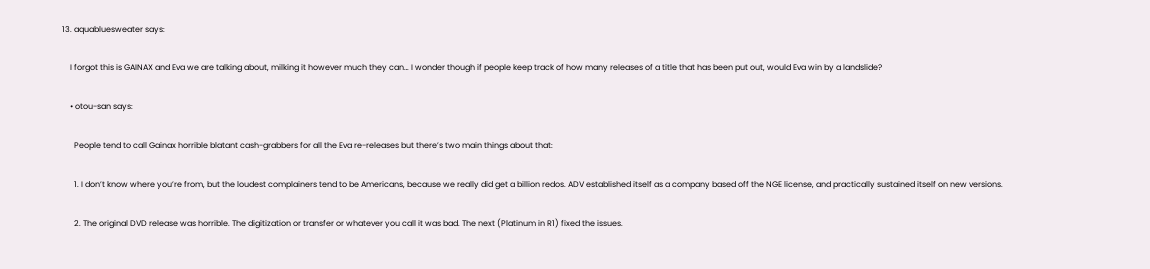13. aquabluesweater says:

    I forgot this is GAINAX and Eva we are talking about, milking it however much they can… I wonder though if people keep track of how many releases of a title that has been put out, would Eva win by a landslide?

    • otou-san says:

      People tend to call Gainax horrible blatant cash-grabbers for all the Eva re-releases but there’s two main things about that:

      1. I don’t know where you’re from, but the loudest complainers tend to be Americans, because we really did get a billion redos. ADV established itself as a company based off the NGE license, and practically sustained itself on new versions.

      2. The original DVD release was horrible. The digitization or transfer or whatever you call it was bad. The next (Platinum in R1) fixed the issues.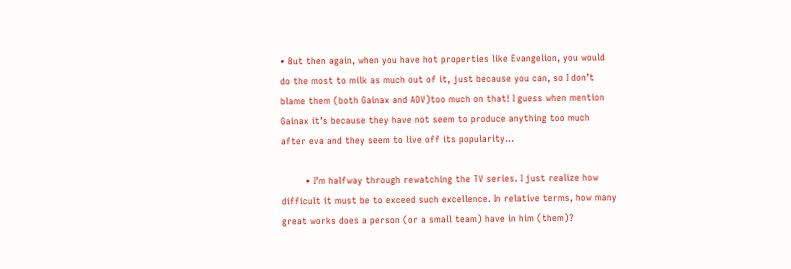• But then again, when you have hot properties like Evangelion, you would do the most to milk as much out of it, just because you can, so I don’t blame them (both Gainax and ADV)too much on that! I guess when mention Gainax it’s because they have not seem to produce anything too much after eva and they seem to live off its popularity…

        • I’m halfway through rewatching the TV series. I just realize how difficult it must be to exceed such excellence. In relative terms, how many great works does a person (or a small team) have in him (them)?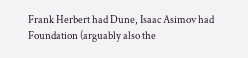Frank Herbert had Dune, Isaac Asimov had Foundation (arguably also the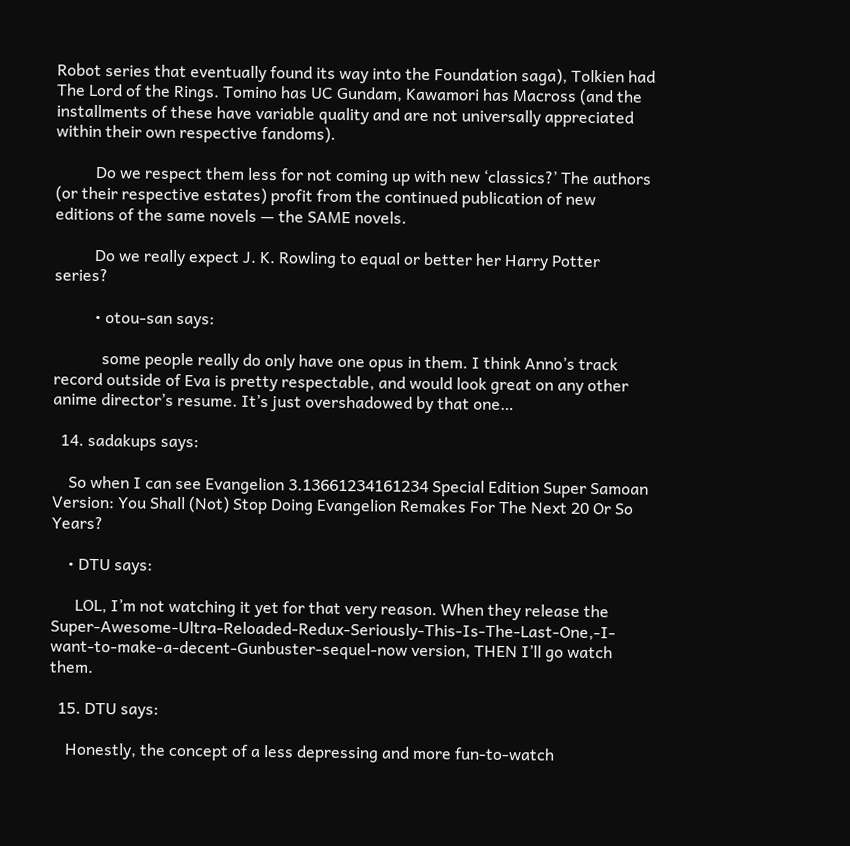Robot series that eventually found its way into the Foundation saga), Tolkien had The Lord of the Rings. Tomino has UC Gundam, Kawamori has Macross (and the installments of these have variable quality and are not universally appreciated within their own respective fandoms).

          Do we respect them less for not coming up with new ‘classics?’ The authors (or their respective estates) profit from the continued publication of new editions of the same novels — the SAME novels.

          Do we really expect J. K. Rowling to equal or better her Harry Potter series?

          • otou-san says:

            some people really do only have one opus in them. I think Anno’s track record outside of Eva is pretty respectable, and would look great on any other anime director’s resume. It’s just overshadowed by that one…

  14. sadakups says:

    So when I can see Evangelion 3.13661234161234 Special Edition Super Samoan Version: You Shall (Not) Stop Doing Evangelion Remakes For The Next 20 Or So Years?

    • DTU says:

      LOL, I’m not watching it yet for that very reason. When they release the Super-Awesome-Ultra-Reloaded-Redux-Seriously-This-Is-The-Last-One,-I-want-to-make-a-decent-Gunbuster-sequel-now version, THEN I’ll go watch them.

  15. DTU says:

    Honestly, the concept of a less depressing and more fun-to-watch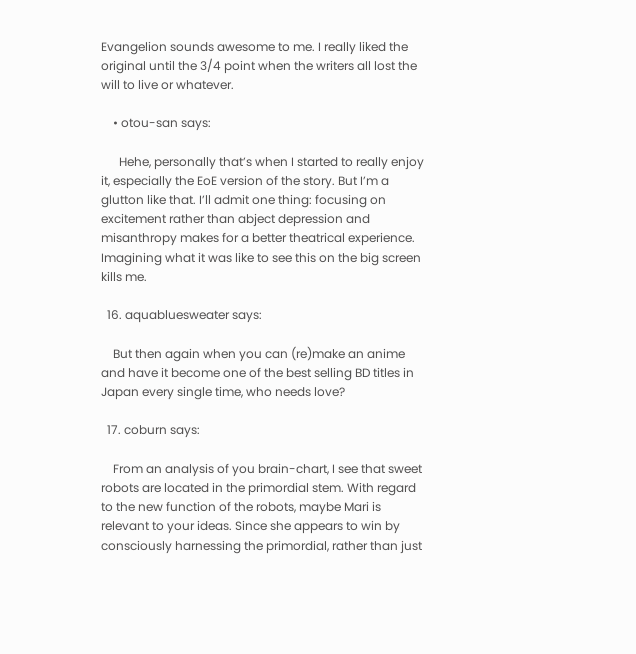Evangelion sounds awesome to me. I really liked the original until the 3/4 point when the writers all lost the will to live or whatever.

    • otou-san says:

      Hehe, personally that’s when I started to really enjoy it, especially the EoE version of the story. But I’m a glutton like that. I’ll admit one thing: focusing on excitement rather than abject depression and misanthropy makes for a better theatrical experience. Imagining what it was like to see this on the big screen kills me.

  16. aquabluesweater says:

    But then again when you can (re)make an anime and have it become one of the best selling BD titles in Japan every single time, who needs love?

  17. coburn says:

    From an analysis of you brain-chart, I see that sweet robots are located in the primordial stem. With regard to the new function of the robots, maybe Mari is relevant to your ideas. Since she appears to win by consciously harnessing the primordial, rather than just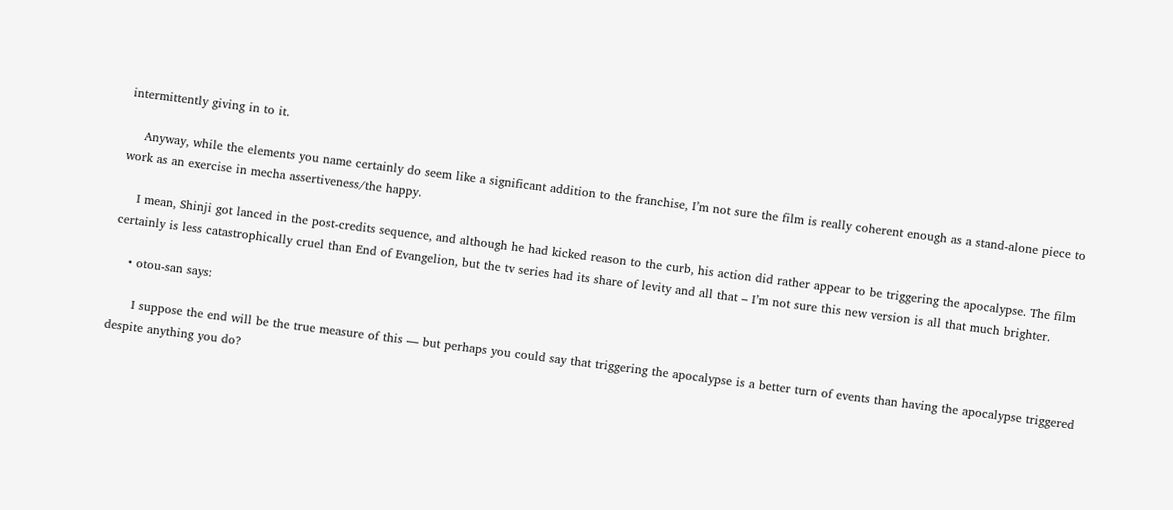intermittently giving in to it.

    Anyway, while the elements you name certainly do seem like a significant addition to the franchise, I’m not sure the film is really coherent enough as a stand-alone piece to work as an exercise in mecha assertiveness/the happy.

    I mean, Shinji got lanced in the post-credits sequence, and although he had kicked reason to the curb, his action did rather appear to be triggering the apocalypse. The film certainly is less catastrophically cruel than End of Evangelion, but the tv series had its share of levity and all that – I’m not sure this new version is all that much brighter.

    • otou-san says:

      I suppose the end will be the true measure of this — but perhaps you could say that triggering the apocalypse is a better turn of events than having the apocalypse triggered despite anything you do?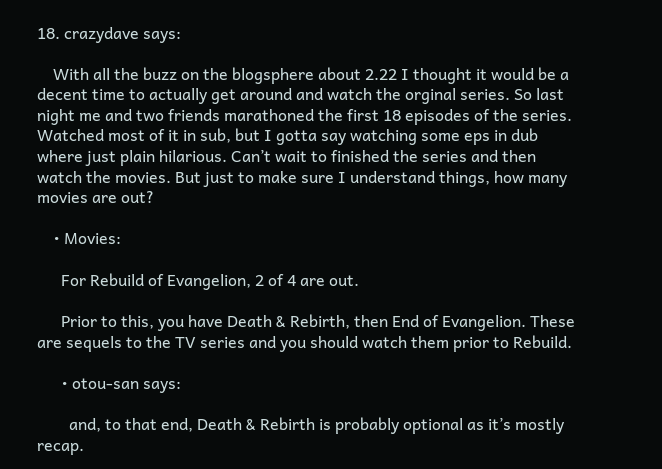18. crazydave says:

    With all the buzz on the blogsphere about 2.22 I thought it would be a decent time to actually get around and watch the orginal series. So last night me and two friends marathoned the first 18 episodes of the series. Watched most of it in sub, but I gotta say watching some eps in dub where just plain hilarious. Can’t wait to finished the series and then watch the movies. But just to make sure I understand things, how many movies are out?

    • Movies:

      For Rebuild of Evangelion, 2 of 4 are out.

      Prior to this, you have Death & Rebirth, then End of Evangelion. These are sequels to the TV series and you should watch them prior to Rebuild.

      • otou-san says:

        and, to that end, Death & Rebirth is probably optional as it’s mostly recap.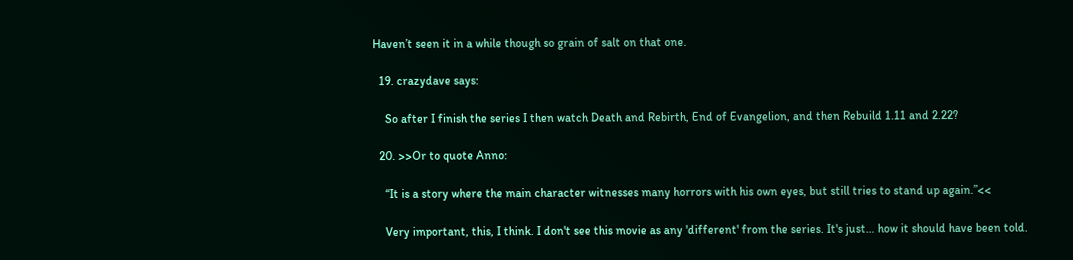Haven’t seen it in a while though so grain of salt on that one.

  19. crazydave says:

    So after I finish the series I then watch Death and Rebirth, End of Evangelion, and then Rebuild 1.11 and 2.22?

  20. >>Or to quote Anno:

    “It is a story where the main character witnesses many horrors with his own eyes, but still tries to stand up again.”<<

    Very important, this, I think. I don't see this movie as any 'different' from the series. It's just… how it should have been told.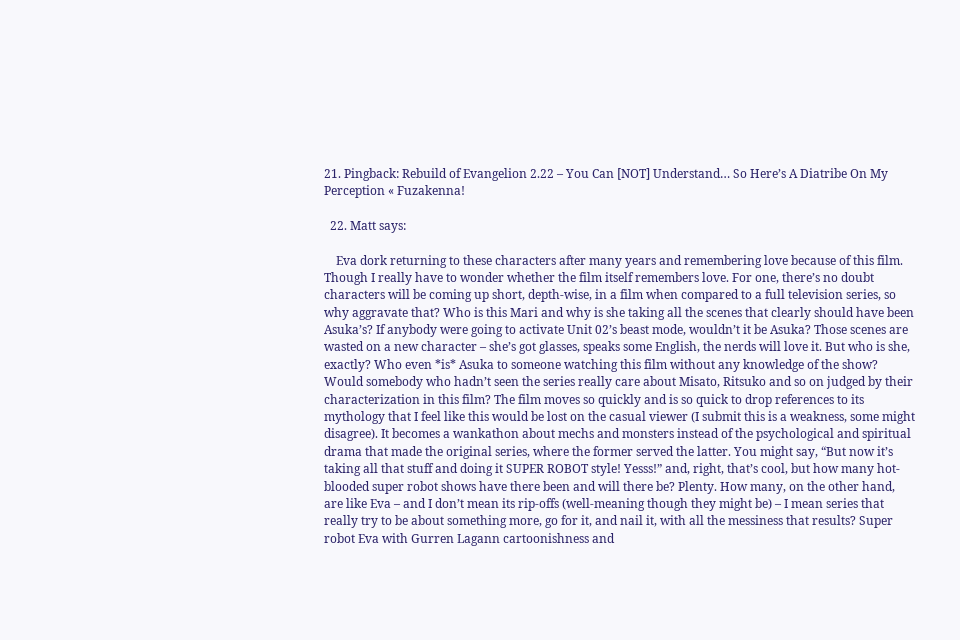21. Pingback: Rebuild of Evangelion 2.22 – You Can [NOT] Understand… So Here’s A Diatribe On My Perception « Fuzakenna!

  22. Matt says:

    Eva dork returning to these characters after many years and remembering love because of this film. Though I really have to wonder whether the film itself remembers love. For one, there’s no doubt characters will be coming up short, depth-wise, in a film when compared to a full television series, so why aggravate that? Who is this Mari and why is she taking all the scenes that clearly should have been Asuka’s? If anybody were going to activate Unit 02’s beast mode, wouldn’t it be Asuka? Those scenes are wasted on a new character – she’s got glasses, speaks some English, the nerds will love it. But who is she, exactly? Who even *is* Asuka to someone watching this film without any knowledge of the show? Would somebody who hadn’t seen the series really care about Misato, Ritsuko and so on judged by their characterization in this film? The film moves so quickly and is so quick to drop references to its mythology that I feel like this would be lost on the casual viewer (I submit this is a weakness, some might disagree). It becomes a wankathon about mechs and monsters instead of the psychological and spiritual drama that made the original series, where the former served the latter. You might say, “But now it’s taking all that stuff and doing it SUPER ROBOT style! Yesss!” and, right, that’s cool, but how many hot-blooded super robot shows have there been and will there be? Plenty. How many, on the other hand, are like Eva – and I don’t mean its rip-offs (well-meaning though they might be) – I mean series that really try to be about something more, go for it, and nail it, with all the messiness that results? Super robot Eva with Gurren Lagann cartoonishness and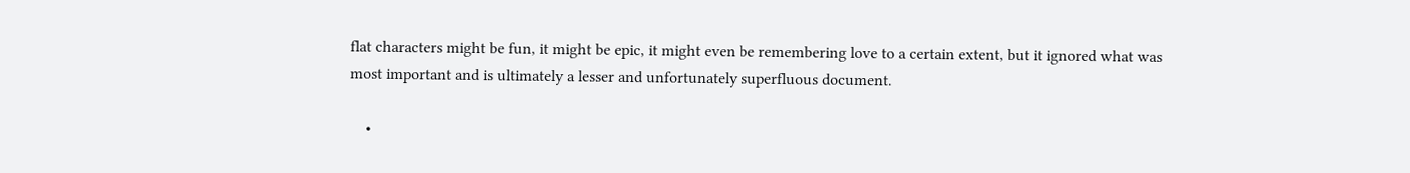flat characters might be fun, it might be epic, it might even be remembering love to a certain extent, but it ignored what was most important and is ultimately a lesser and unfortunately superfluous document.

    •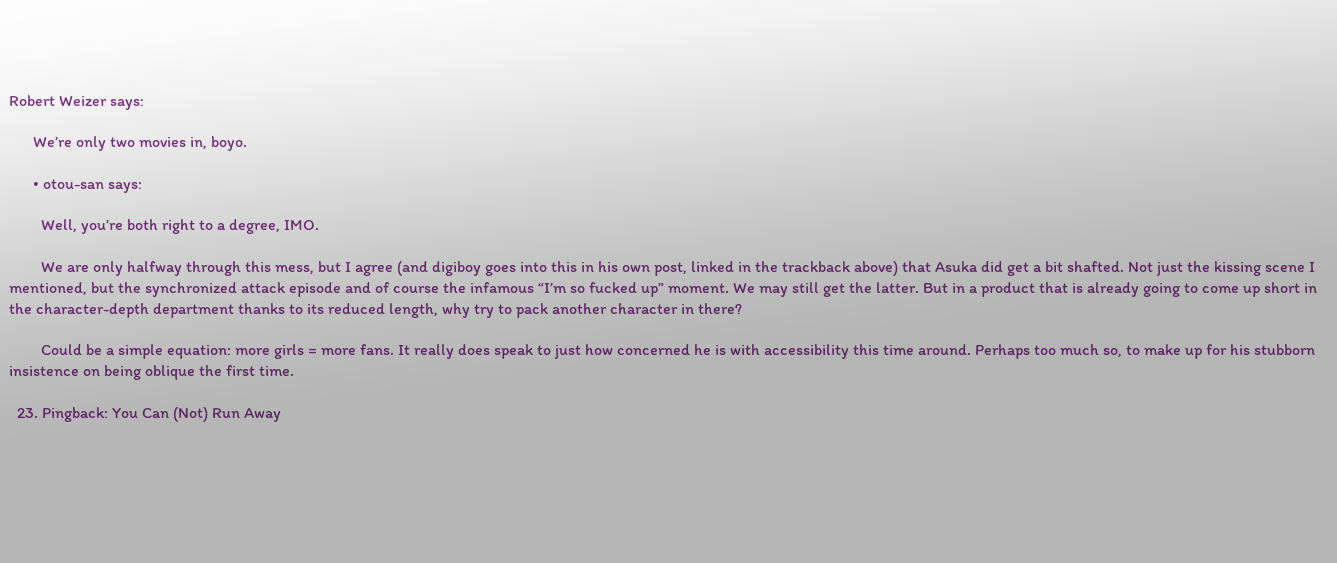Robert Weizer says:

      We’re only two movies in, boyo.

      • otou-san says:

        Well, you’re both right to a degree, IMO.

        We are only halfway through this mess, but I agree (and digiboy goes into this in his own post, linked in the trackback above) that Asuka did get a bit shafted. Not just the kissing scene I mentioned, but the synchronized attack episode and of course the infamous “I’m so fucked up” moment. We may still get the latter. But in a product that is already going to come up short in the character-depth department thanks to its reduced length, why try to pack another character in there?

        Could be a simple equation: more girls = more fans. It really does speak to just how concerned he is with accessibility this time around. Perhaps too much so, to make up for his stubborn insistence on being oblique the first time.

  23. Pingback: You Can (Not) Run Away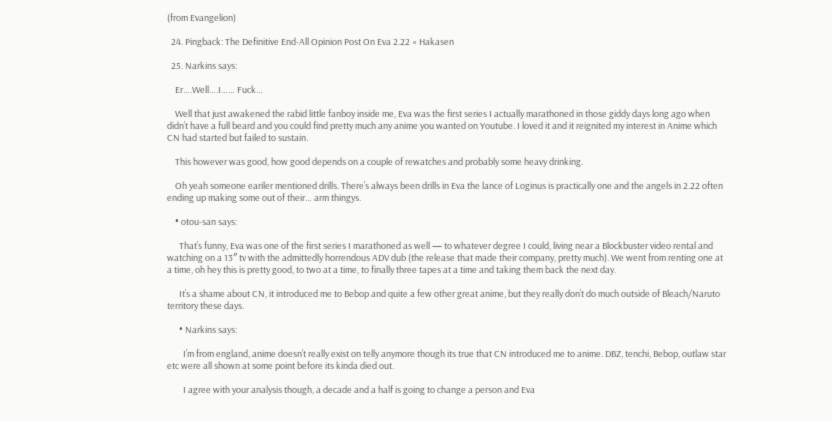(from Evangelion)

  24. Pingback: The Definitive End-All Opinion Post On Eva 2.22 « Hakasen

  25. Narkins says:

    Er….Well….I…… Fuck…

    Well that just awakened the rabid little fanboy inside me, Eva was the first series I actually marathoned in those giddy days long ago when didn’t have a full beard and you could find pretty much any anime you wanted on Youtube. I loved it and it reignited my interest in Anime which CN had started but failed to sustain.

    This however was good, how good depends on a couple of rewatches and probably some heavy drinking.

    Oh yeah someone eariler mentioned drills. There’s always been drills in Eva the lance of Loginus is practically one and the angels in 2.22 often ending up making some out of their… arm thingys.

    • otou-san says:

      That’s funny, Eva was one of the first series I marathoned as well — to whatever degree I could, living near a Blockbuster video rental and watching on a 13″ tv with the admittedly horrendous ADV dub (the release that made their company, pretty much). We went from renting one at a time, oh hey this is pretty good, to two at a time, to finally three tapes at a time and taking them back the next day.

      It’s a shame about CN, it introduced me to Bebop and quite a few other great anime, but they really don’t do much outside of Bleach/Naruto territory these days.

      • Narkins says:

        I’m from england, anime doesn’t really exist on telly anymore though its true that CN introduced me to anime. DBZ, tenchi, Bebop, outlaw star etc were all shown at some point before its kinda died out.

        I agree with your analysis though, a decade and a half is going to change a person and Eva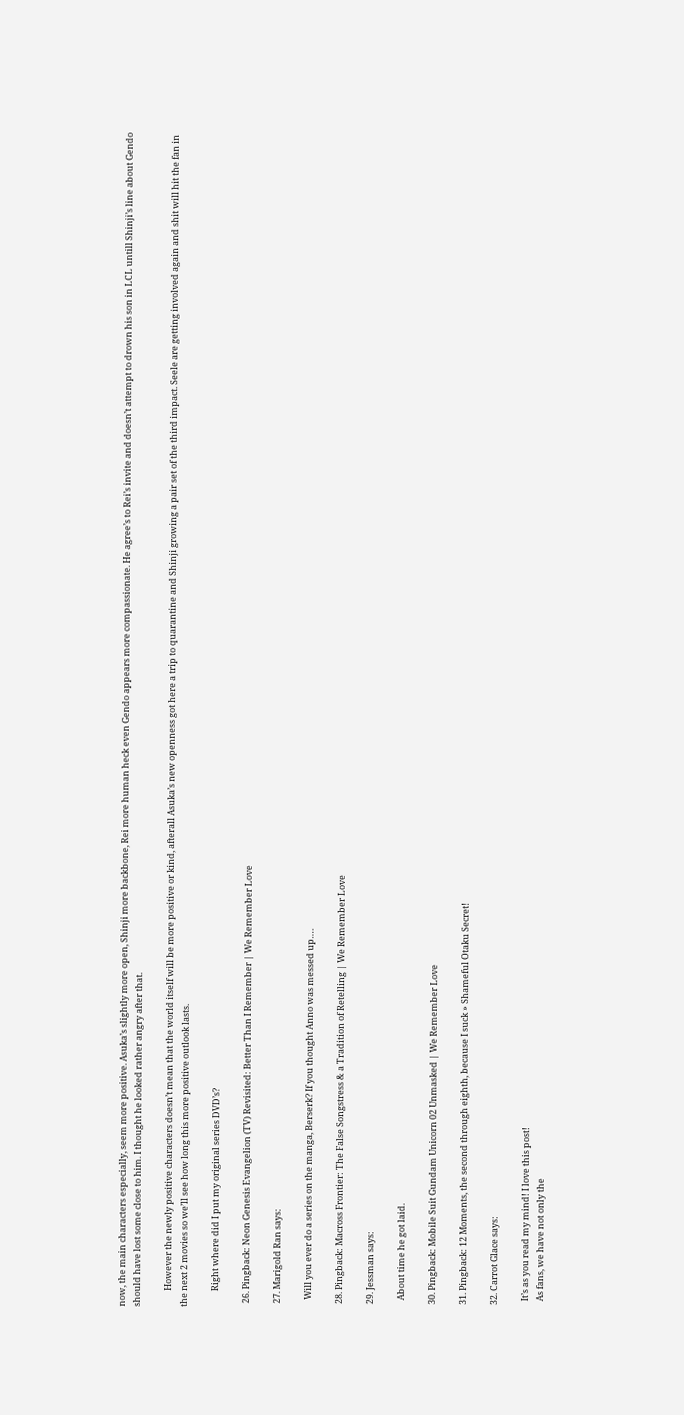now, the main characters especially, seem more positive. Asuka’s slightly more open, Shinji more backbone, Rei more human heck even Gendo appears more compassionate. He agree’s to Rei’s invite and doesn’t attempt to drown his son in LCL untill Shinji’s line about Gendo should have lost some close to him. I thought he looked rather angry after that.

        However the newly positive characters doesn’t mean that the world itself will be more positive or kind, afterall Asuka’s new openness got here a trip to quarantine and Shinji growing a pair set of the third impact. Seele are getting involved again and shit will hit the fan in the next 2 movies so we’ll see how long this more positive outlook lasts.

        Right where did I put my original series DVD’s?

  26. Pingback: Neon Genesis Evangelion (TV) Revisited: Better Than I Remember | We Remember Love

  27. Marigold Ran says:

    Will you ever do a series on the manga, Berserk? If you thought Anno was messed up….

  28. Pingback: Macross Frontier: The False Songstress & a Tradition of Retelling | We Remember Love

  29. Jessman says:

    About time he got laid.

  30. Pingback: Mobile Suit Gundam Unicorn 02 Unmasked | We Remember Love

  31. Pingback: 12 Moments, the second through eighth, because I suck » Shameful Otaku Secret!

  32. Carrot Glace says:

    It’s as you read my mind! I love this post!
    As fans, we have not only the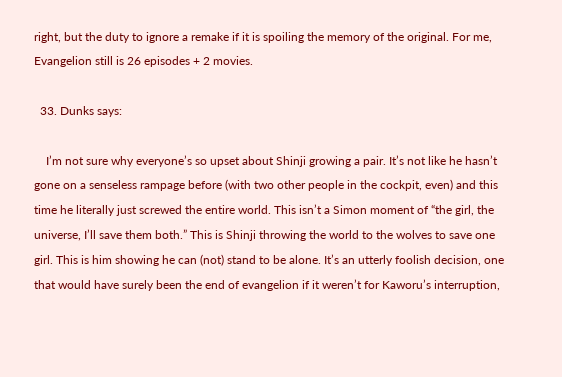right, but the duty to ignore a remake if it is spoiling the memory of the original. For me, Evangelion still is 26 episodes + 2 movies.

  33. Dunks says:

    I’m not sure why everyone’s so upset about Shinji growing a pair. It’s not like he hasn’t gone on a senseless rampage before (with two other people in the cockpit, even) and this time he literally just screwed the entire world. This isn’t a Simon moment of “the girl, the universe, I’ll save them both.” This is Shinji throwing the world to the wolves to save one girl. This is him showing he can (not) stand to be alone. It’s an utterly foolish decision, one that would have surely been the end of evangelion if it weren’t for Kaworu’s interruption,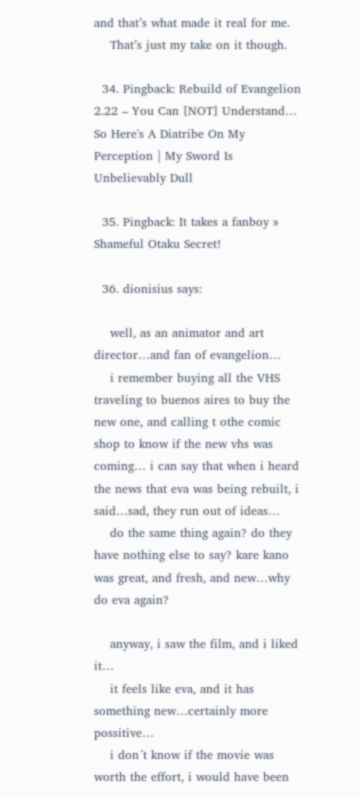and that’s what made it real for me.
    That’s just my take on it though.

  34. Pingback: Rebuild of Evangelion 2.22 – You Can [NOT] Understand… So Here's A Diatribe On My Perception | My Sword Is Unbelievably Dull

  35. Pingback: It takes a fanboy » Shameful Otaku Secret!

  36. dionisius says:

    well, as an animator and art director…and fan of evangelion…
    i remember buying all the VHS traveling to buenos aires to buy the new one, and calling t othe comic shop to know if the new vhs was coming… i can say that when i heard the news that eva was being rebuilt, i said…sad, they run out of ideas…
    do the same thing again? do they have nothing else to say? kare kano was great, and fresh, and new…why do eva again?

    anyway, i saw the film, and i liked it…
    it feels like eva, and it has something new…certainly more possitive…
    i don´t know if the movie was worth the effort, i would have been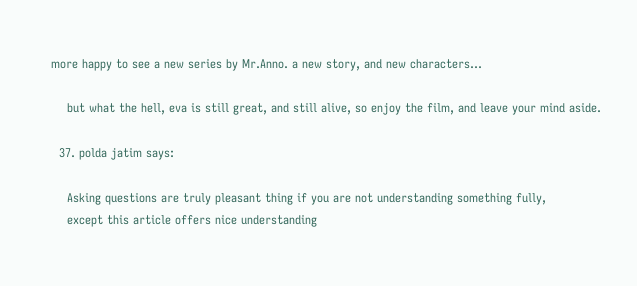more happy to see a new series by Mr.Anno. a new story, and new characters…

    but what the hell, eva is still great, and still alive, so enjoy the film, and leave your mind aside.

  37. polda jatim says:

    Asking questions are truly pleasant thing if you are not understanding something fully,
    except this article offers nice understanding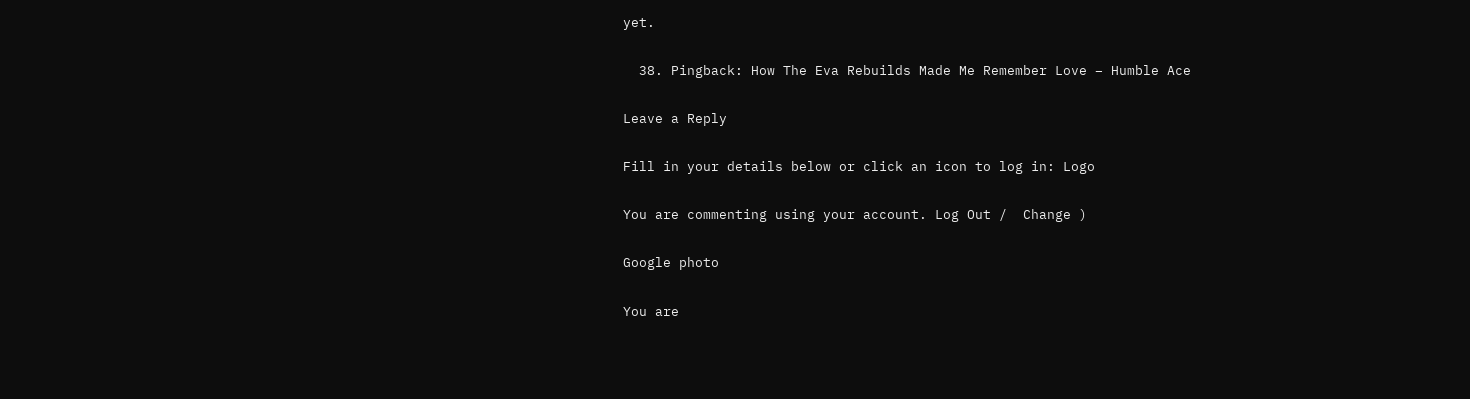yet.

  38. Pingback: How The Eva Rebuilds Made Me Remember Love – Humble Ace

Leave a Reply

Fill in your details below or click an icon to log in: Logo

You are commenting using your account. Log Out /  Change )

Google photo

You are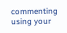commenting using your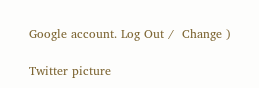Google account. Log Out /  Change )

Twitter picture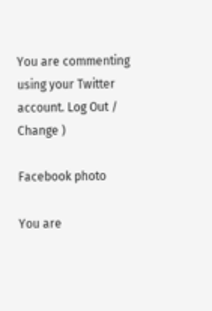You are commenting using your Twitter account. Log Out /  Change )

Facebook photo

You are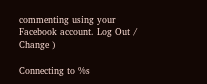commenting using your Facebook account. Log Out /  Change )

Connecting to %s